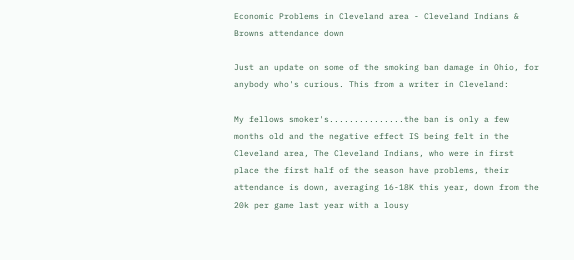Economic Problems in Cleveland area - Cleveland Indians & Browns attendance down

Just an update on some of the smoking ban damage in Ohio, for anybody who's curious. This from a writer in Cleveland:

My fellows smoker's...............the ban is only a few months old and the negative effect IS being felt in the Cleveland area, The Cleveland Indians, who were in first place the first half of the season have problems, their attendance is down, averaging 16-18K this year, down from the 20k per game last year with a lousy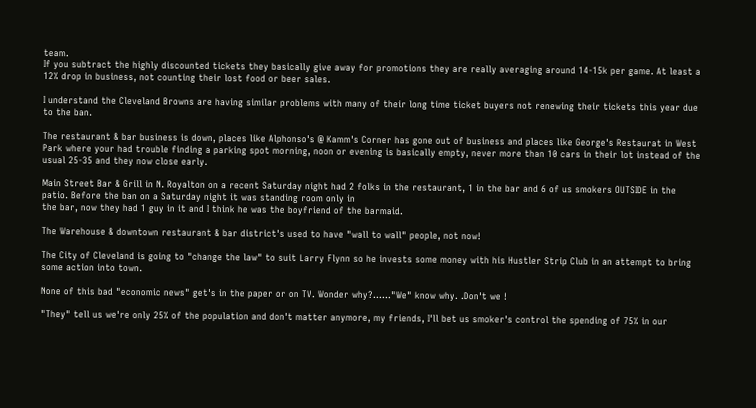team.
If you subtract the highly discounted tickets they basically give away for promotions they are really averaging around 14-15k per game. At least a 12% drop in business, not counting their lost food or beer sales.

I understand the Cleveland Browns are having similar problems with many of their long time ticket buyers not renewing their tickets this year due to the ban.

The restaurant & bar business is down, places like Alphonso's @ Kamm's Corner has gone out of business and places like George's Restaurat in West Park where your had trouble finding a parking spot morning, noon or evening is basically empty, never more than 10 cars in their lot instead of the usual 25-35 and they now close early.

Main Street Bar & Grill in N. Royalton on a recent Saturday night had 2 folks in the restaurant, 1 in the bar and 6 of us smokers OUTSIDE in the patio. Before the ban on a Saturday night it was standing room only in
the bar, now they had 1 guy in it and I think he was the boyfriend of the barmaid.

The Warehouse & downtown restaurant & bar district's used to have "wall to wall" people, not now!

The City of Cleveland is going to "change the law" to suit Larry Flynn so he invests some money with his Hustler Strip Club in an attempt to bring some action into town.

None of this bad "economic news" get's in the paper or on TV. Wonder why?......"We" know why. .Don't we !

"They" tell us we're only 25% of the population and don't matter anymore, my friends, I'll bet us smoker's control the spending of 75% in our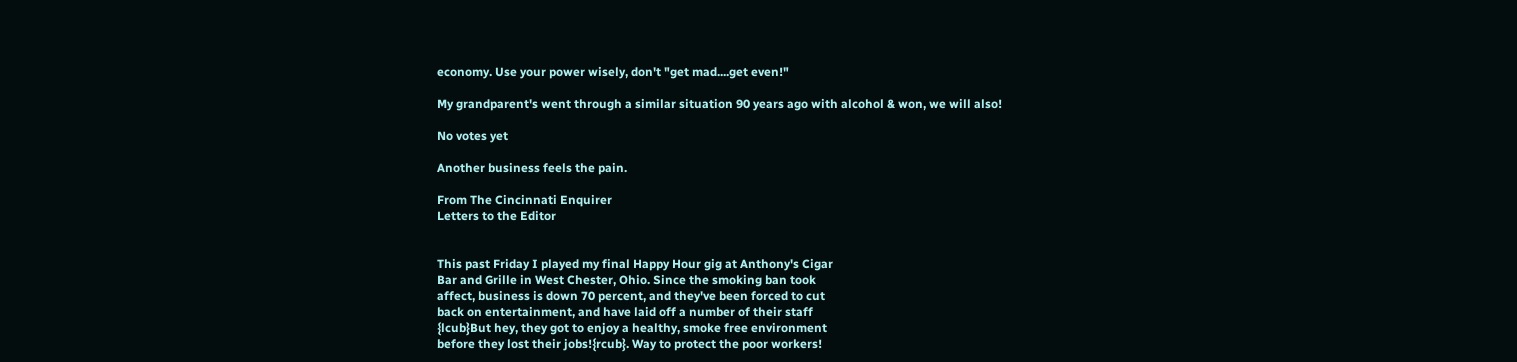economy. Use your power wisely, don't "get mad....get even!"

My grandparent's went through a similar situation 90 years ago with alcohol & won, we will also!

No votes yet

Another business feels the pain.

From The Cincinnati Enquirer
Letters to the Editor


This past Friday I played my final Happy Hour gig at Anthony's Cigar
Bar and Grille in West Chester, Ohio. Since the smoking ban took
affect, business is down 70 percent, and they've been forced to cut
back on entertainment, and have laid off a number of their staff
{lcub}But hey, they got to enjoy a healthy, smoke free environment
before they lost their jobs!{rcub}. Way to protect the poor workers!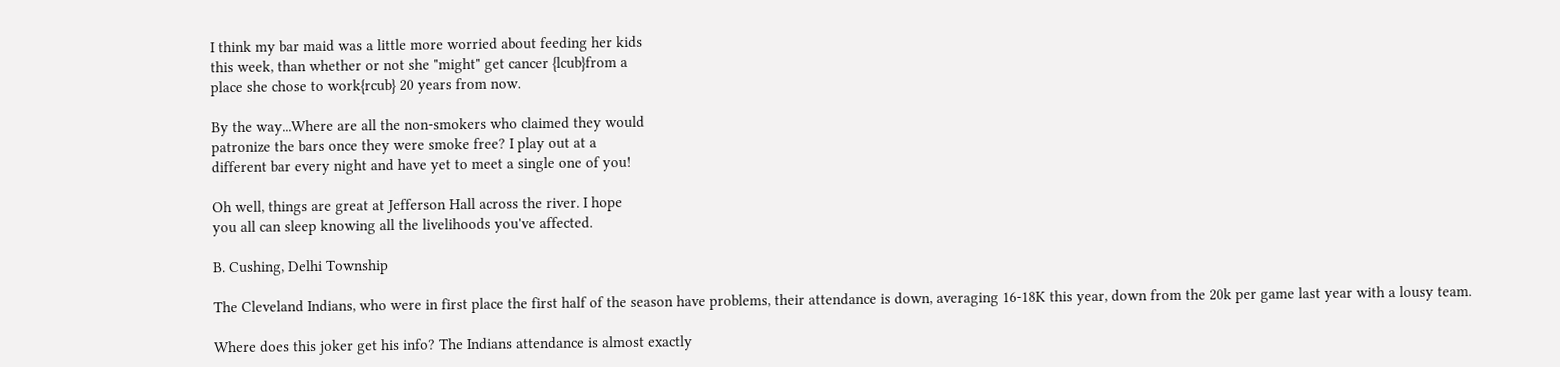I think my bar maid was a little more worried about feeding her kids
this week, than whether or not she "might" get cancer {lcub}from a
place she chose to work{rcub} 20 years from now.

By the way...Where are all the non-smokers who claimed they would
patronize the bars once they were smoke free? I play out at a
different bar every night and have yet to meet a single one of you!

Oh well, things are great at Jefferson Hall across the river. I hope
you all can sleep knowing all the livelihoods you've affected.

B. Cushing, Delhi Township

The Cleveland Indians, who were in first place the first half of the season have problems, their attendance is down, averaging 16-18K this year, down from the 20k per game last year with a lousy team.

Where does this joker get his info? The Indians attendance is almost exactly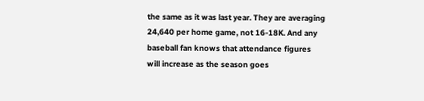the same as it was last year. They are averaging 24,640 per home game, not 16-18K. And any baseball fan knows that attendance figures will increase as the season goes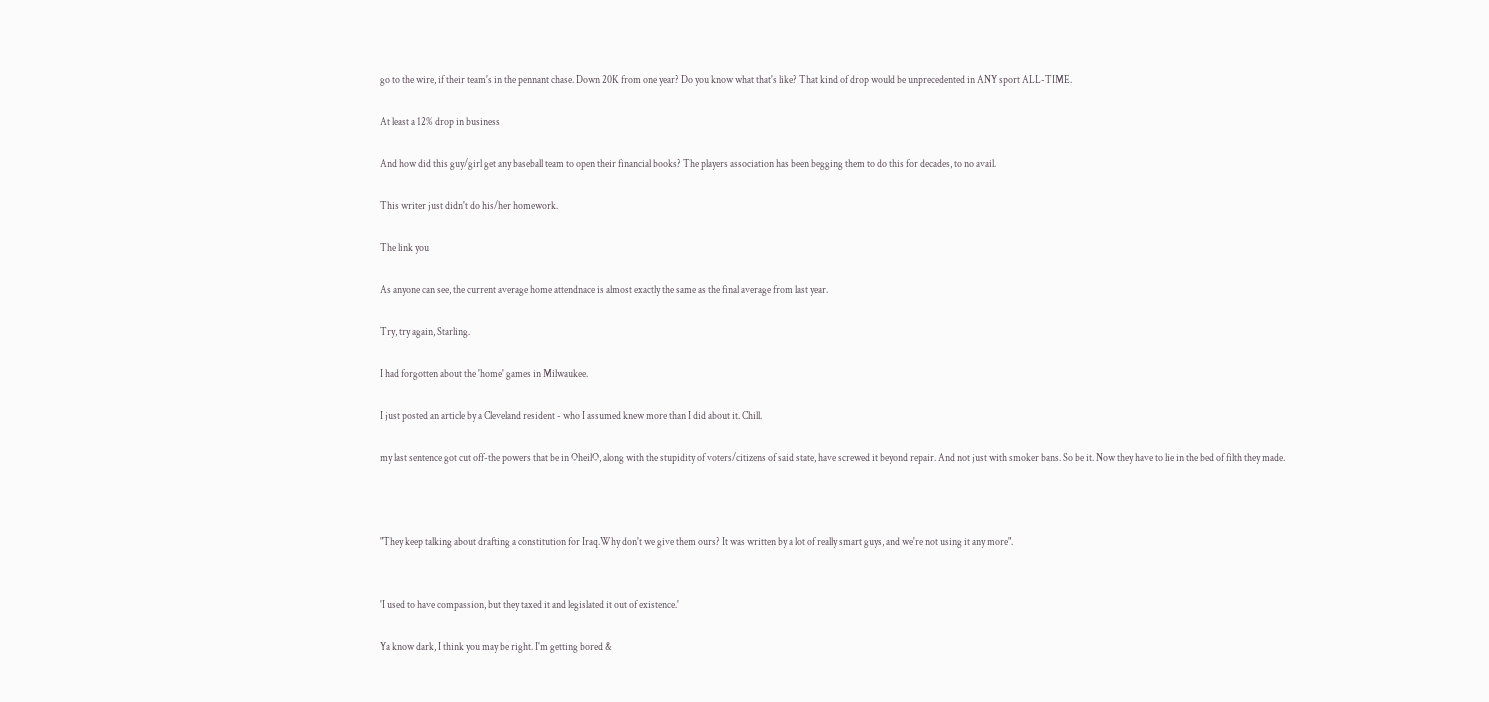go to the wire, if their team's in the pennant chase. Down 20K from one year? Do you know what that's like? That kind of drop would be unprecedented in ANY sport ALL-TIME.

At least a 12% drop in business

And how did this guy/girl get any baseball team to open their financial books? The players association has been begging them to do this for decades, to no avail.

This writer just didn't do his/her homework.

The link you

As anyone can see, the current average home attendnace is almost exactly the same as the final average from last year.

Try, try again, Starling.

I had forgotten about the 'home' games in Milwaukee.

I just posted an article by a Cleveland resident - who I assumed knew more than I did about it. Chill.

my last sentence got cut off-the powers that be in OheilO, along with the stupidity of voters/citizens of said state, have screwed it beyond repair. And not just with smoker bans. So be it. Now they have to lie in the bed of filth they made.



"They keep talking about drafting a constitution for Iraq.Why don't we give them ours? It was written by a lot of really smart guys, and we're not using it any more".


'I used to have compassion, but they taxed it and legislated it out of existence.'

Ya know dark, I think you may be right. I'm getting bored &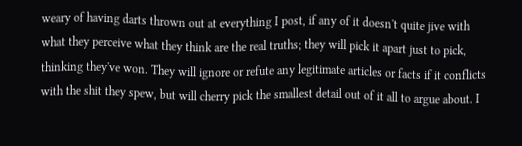weary of having darts thrown out at everything I post, if any of it doesn't quite jive with what they perceive what they think are the real truths; they will pick it apart just to pick, thinking they've won. They will ignore or refute any legitimate articles or facts if it conflicts with the shit they spew, but will cherry pick the smallest detail out of it all to argue about. I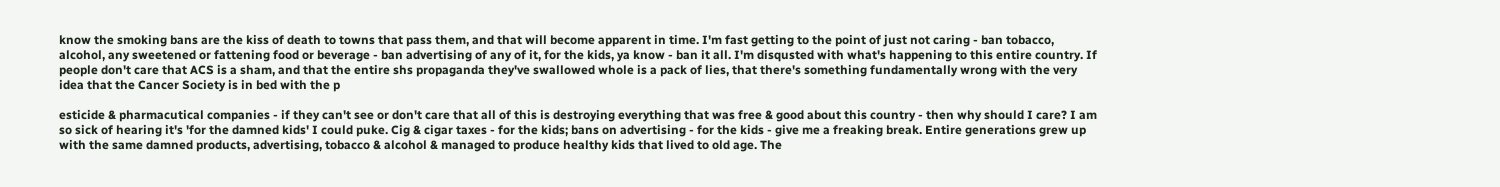know the smoking bans are the kiss of death to towns that pass them, and that will become apparent in time. I'm fast getting to the point of just not caring - ban tobacco, alcohol, any sweetened or fattening food or beverage - ban advertising of any of it, for the kids, ya know - ban it all. I'm disqusted with what's happening to this entire country. If people don't care that ACS is a sham, and that the entire shs propaganda they've swallowed whole is a pack of lies, that there's something fundamentally wrong with the very idea that the Cancer Society is in bed with the p

esticide & pharmacutical companies - if they can't see or don't care that all of this is destroying everything that was free & good about this country - then why should I care? I am so sick of hearing it's 'for the damned kids' I could puke. Cig & cigar taxes - for the kids; bans on advertising - for the kids - give me a freaking break. Entire generations grew up with the same damned products, advertising, tobacco & alcohol & managed to produce healthy kids that lived to old age. The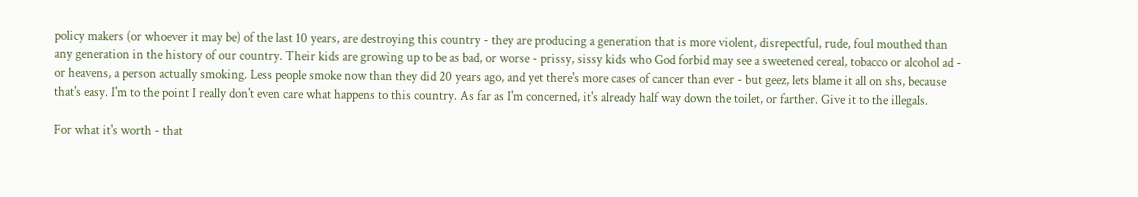policy makers (or whoever it may be) of the last 10 years, are destroying this country - they are producing a generation that is more violent, disrepectful, rude, foul mouthed than any generation in the history of our country. Their kids are growing up to be as bad, or worse - prissy, sissy kids who God forbid may see a sweetened cereal, tobacco or alcohol ad - or heavens, a person actually smoking. Less people smoke now than they did 20 years ago, and yet there's more cases of cancer than ever - but geez, lets blame it all on shs, because that's easy. I'm to the point I really don't even care what happens to this country. As far as I'm concerned, it's already half way down the toilet, or farther. Give it to the illegals.

For what it's worth - that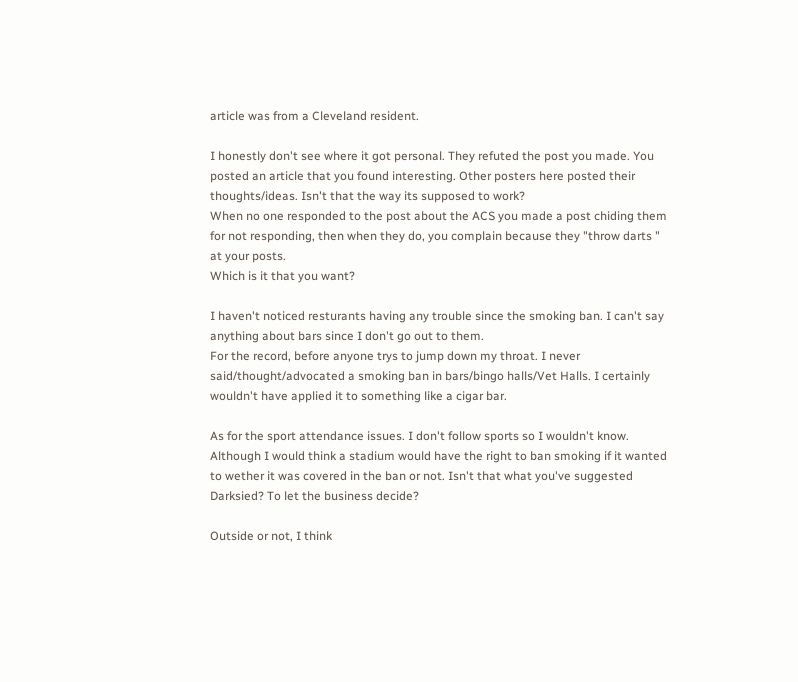article was from a Cleveland resident.

I honestly don't see where it got personal. They refuted the post you made. You posted an article that you found interesting. Other posters here posted their thoughts/ideas. Isn't that the way its supposed to work?
When no one responded to the post about the ACS you made a post chiding them for not responding, then when they do, you complain because they "throw darts " at your posts.
Which is it that you want?

I haven't noticed resturants having any trouble since the smoking ban. I can't say anything about bars since I don't go out to them.
For the record, before anyone trys to jump down my throat. I never said/thought/advocated a smoking ban in bars/bingo halls/Vet Halls. I certainly wouldn't have applied it to something like a cigar bar.

As for the sport attendance issues. I don't follow sports so I wouldn't know. Although I would think a stadium would have the right to ban smoking if it wanted to wether it was covered in the ban or not. Isn't that what you've suggested Darksied? To let the business decide?

Outside or not, I think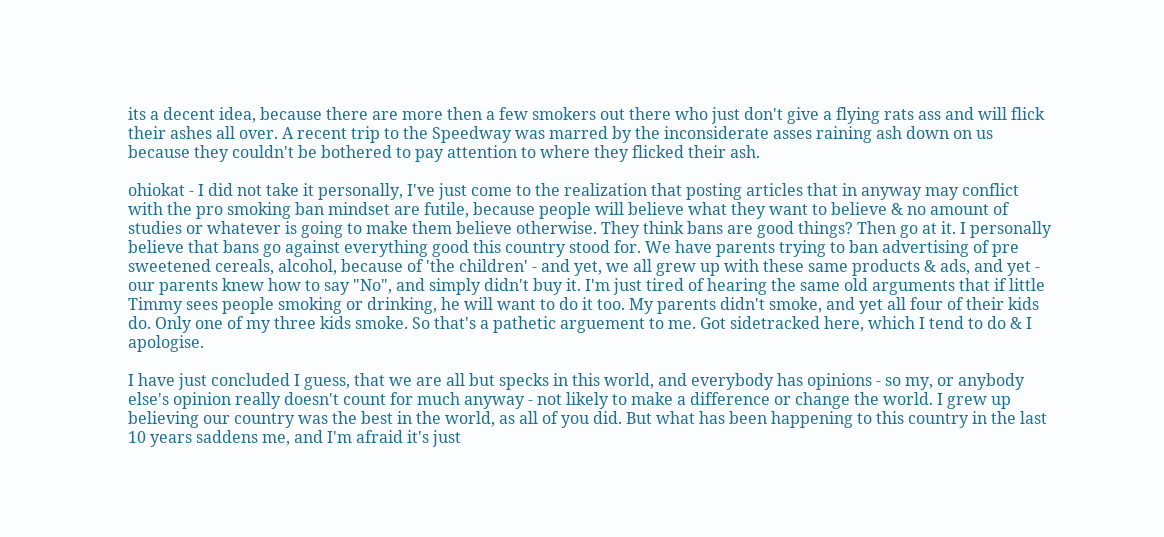its a decent idea, because there are more then a few smokers out there who just don't give a flying rats ass and will flick their ashes all over. A recent trip to the Speedway was marred by the inconsiderate asses raining ash down on us because they couldn't be bothered to pay attention to where they flicked their ash.

ohiokat - I did not take it personally, I've just come to the realization that posting articles that in anyway may conflict with the pro smoking ban mindset are futile, because people will believe what they want to believe & no amount of studies or whatever is going to make them believe otherwise. They think bans are good things? Then go at it. I personally believe that bans go against everything good this country stood for. We have parents trying to ban advertising of pre sweetened cereals, alcohol, because of 'the children' - and yet, we all grew up with these same products & ads, and yet - our parents knew how to say "No", and simply didn't buy it. I'm just tired of hearing the same old arguments that if little Timmy sees people smoking or drinking, he will want to do it too. My parents didn't smoke, and yet all four of their kids do. Only one of my three kids smoke. So that's a pathetic arguement to me. Got sidetracked here, which I tend to do & I apologise.

I have just concluded I guess, that we are all but specks in this world, and everybody has opinions - so my, or anybody else's opinion really doesn't count for much anyway - not likely to make a difference or change the world. I grew up believing our country was the best in the world, as all of you did. But what has been happening to this country in the last 10 years saddens me, and I'm afraid it's just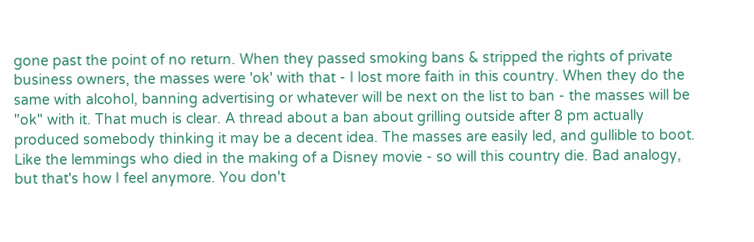gone past the point of no return. When they passed smoking bans & stripped the rights of private business owners, the masses were 'ok' with that - I lost more faith in this country. When they do the same with alcohol, banning advertising or whatever will be next on the list to ban - the masses will be "ok" with it. That much is clear. A thread about a ban about grilling outside after 8 pm actually produced somebody thinking it may be a decent idea. The masses are easily led, and gullible to boot. Like the lemmings who died in the making of a Disney movie - so will this country die. Bad analogy, but that's how I feel anymore. You don't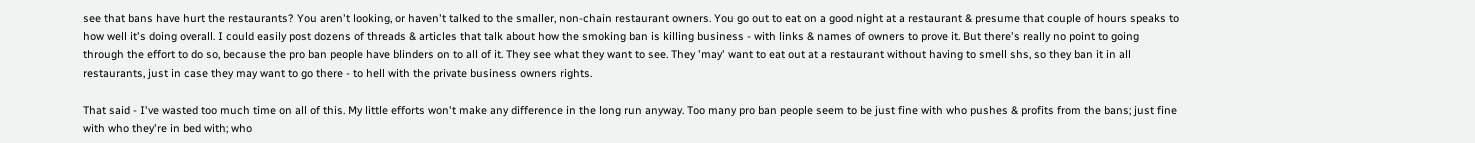see that bans have hurt the restaurants? You aren't looking, or haven't talked to the smaller, non-chain restaurant owners. You go out to eat on a good night at a restaurant & presume that couple of hours speaks to how well it's doing overall. I could easily post dozens of threads & articles that talk about how the smoking ban is killing business - with links & names of owners to prove it. But there's really no point to going through the effort to do so, because the pro ban people have blinders on to all of it. They see what they want to see. They 'may' want to eat out at a restaurant without having to smell shs, so they ban it in all restaurants, just in case they may want to go there - to hell with the private business owners rights.

That said - I've wasted too much time on all of this. My little efforts won't make any difference in the long run anyway. Too many pro ban people seem to be just fine with who pushes & profits from the bans; just fine with who they're in bed with; who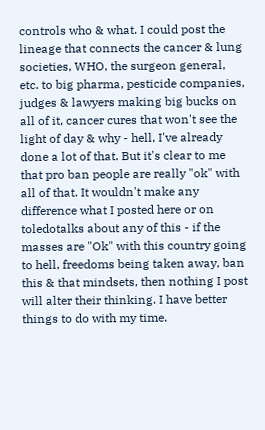controls who & what. I could post the lineage that connects the cancer & lung societies, WHO, the surgeon general, etc. to big pharma, pesticide companies, judges & lawyers making big bucks on all of it, cancer cures that won't see the light of day & why - hell, I've already done a lot of that. But it's clear to me that pro ban people are really "ok" with all of that. It wouldn't make any difference what I posted here or on toledotalks about any of this - if the masses are "Ok" with this country going to hell, freedoms being taken away, ban this & that mindsets, then nothing I post will alter their thinking. I have better things to do with my time.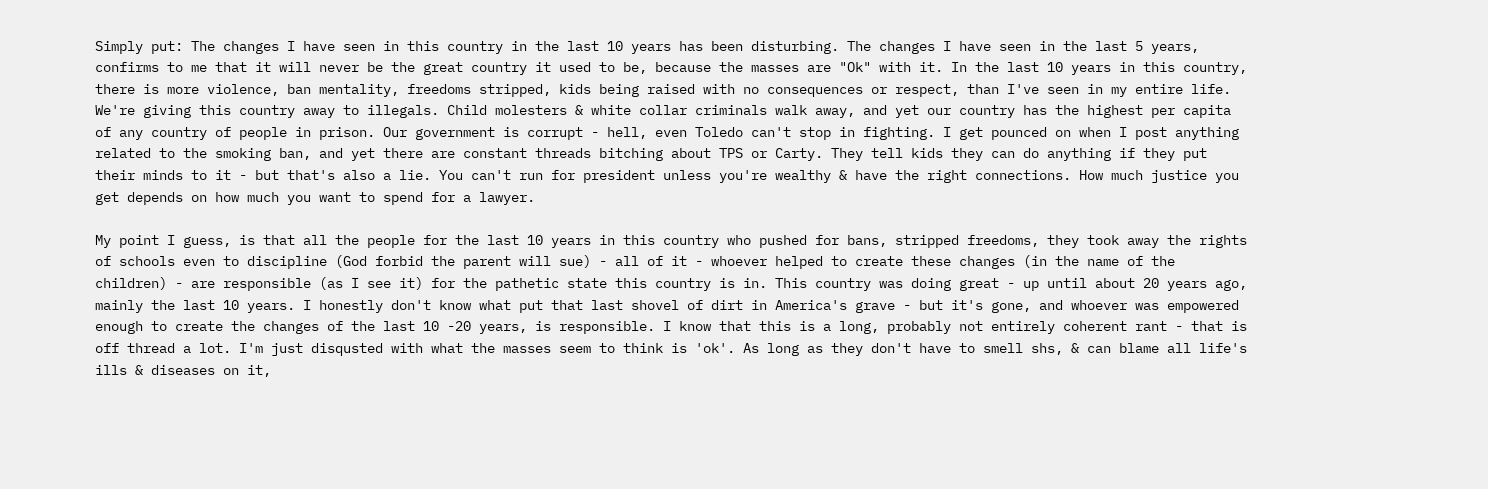Simply put: The changes I have seen in this country in the last 10 years has been disturbing. The changes I have seen in the last 5 years, confirms to me that it will never be the great country it used to be, because the masses are "Ok" with it. In the last 10 years in this country, there is more violence, ban mentality, freedoms stripped, kids being raised with no consequences or respect, than I've seen in my entire life. We're giving this country away to illegals. Child molesters & white collar criminals walk away, and yet our country has the highest per capita of any country of people in prison. Our government is corrupt - hell, even Toledo can't stop in fighting. I get pounced on when I post anything related to the smoking ban, and yet there are constant threads bitching about TPS or Carty. They tell kids they can do anything if they put their minds to it - but that's also a lie. You can't run for president unless you're wealthy & have the right connections. How much justice you get depends on how much you want to spend for a lawyer.

My point I guess, is that all the people for the last 10 years in this country who pushed for bans, stripped freedoms, they took away the rights of schools even to discipline (God forbid the parent will sue) - all of it - whoever helped to create these changes (in the name of the children) - are responsible (as I see it) for the pathetic state this country is in. This country was doing great - up until about 20 years ago, mainly the last 10 years. I honestly don't know what put that last shovel of dirt in America's grave - but it's gone, and whoever was empowered enough to create the changes of the last 10 -20 years, is responsible. I know that this is a long, probably not entirely coherent rant - that is off thread a lot. I'm just disqusted with what the masses seem to think is 'ok'. As long as they don't have to smell shs, & can blame all life's ills & diseases on it,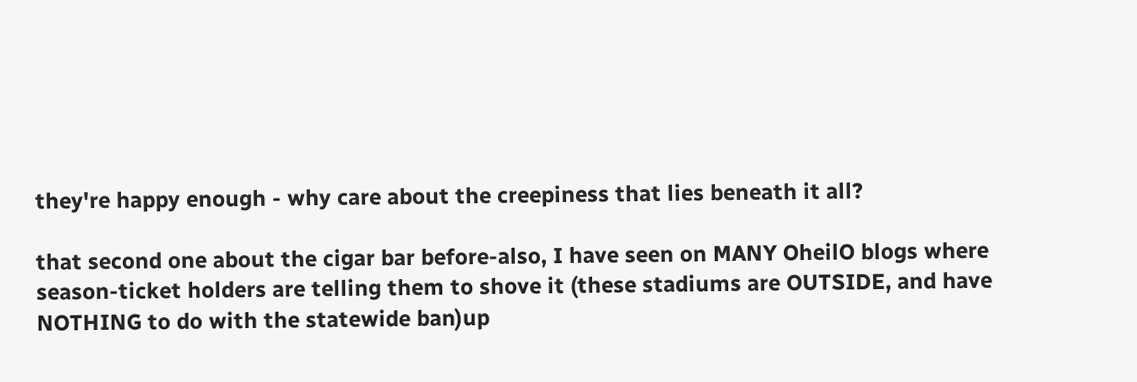they're happy enough - why care about the creepiness that lies beneath it all?

that second one about the cigar bar before-also, I have seen on MANY OheilO blogs where season-ticket holders are telling them to shove it (these stadiums are OUTSIDE, and have NOTHING to do with the statewide ban)up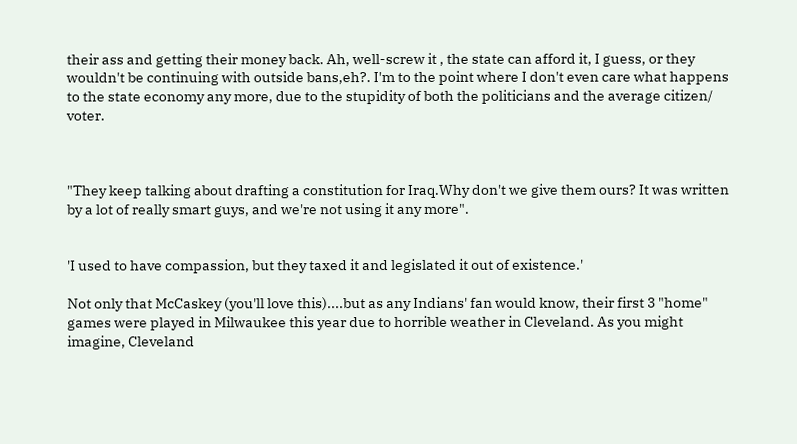their ass and getting their money back. Ah, well-screw it , the state can afford it, I guess, or they wouldn't be continuing with outside bans,eh?. I'm to the point where I don't even care what happens to the state economy any more, due to the stupidity of both the politicians and the average citizen/ voter.



"They keep talking about drafting a constitution for Iraq.Why don't we give them ours? It was written by a lot of really smart guys, and we're not using it any more".


'I used to have compassion, but they taxed it and legislated it out of existence.'

Not only that McCaskey (you'll love this)....but as any Indians' fan would know, their first 3 "home" games were played in Milwaukee this year due to horrible weather in Cleveland. As you might imagine, Cleveland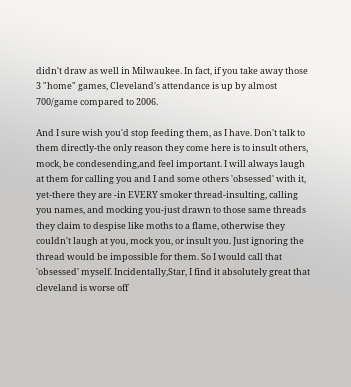didn't draw as well in Milwaukee. In fact, if you take away those 3 "home" games, Cleveland's attendance is up by almost 700/game compared to 2006.

And I sure wish you'd stop feeding them, as I have. Don't talk to them directly-the only reason they come here is to insult others, mock, be condesending,and feel important. I will always laugh at them for calling you and I and some others 'obsessed' with it, yet-there they are -in EVERY smoker thread-insulting, calling you names, and mocking you-just drawn to those same threads they claim to despise like moths to a flame, otherwise they couldn't laugh at you, mock you, or insult you. Just ignoring the thread would be impossible for them. So I would call that 'obsessed' myself. Incidentally,Star, I find it absolutely great that cleveland is worse off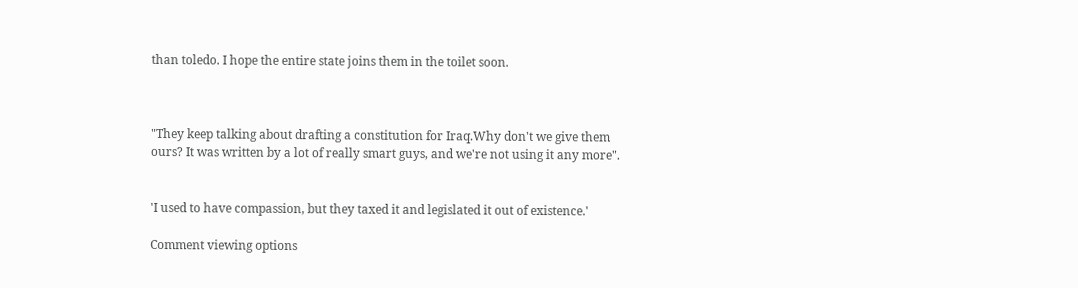than toledo. I hope the entire state joins them in the toilet soon.



"They keep talking about drafting a constitution for Iraq.Why don't we give them ours? It was written by a lot of really smart guys, and we're not using it any more".


'I used to have compassion, but they taxed it and legislated it out of existence.'

Comment viewing options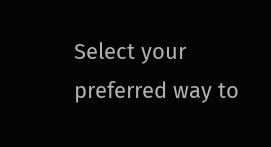Select your preferred way to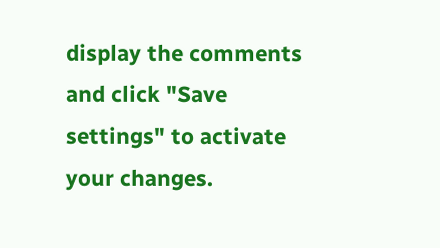display the comments and click "Save settings" to activate your changes.